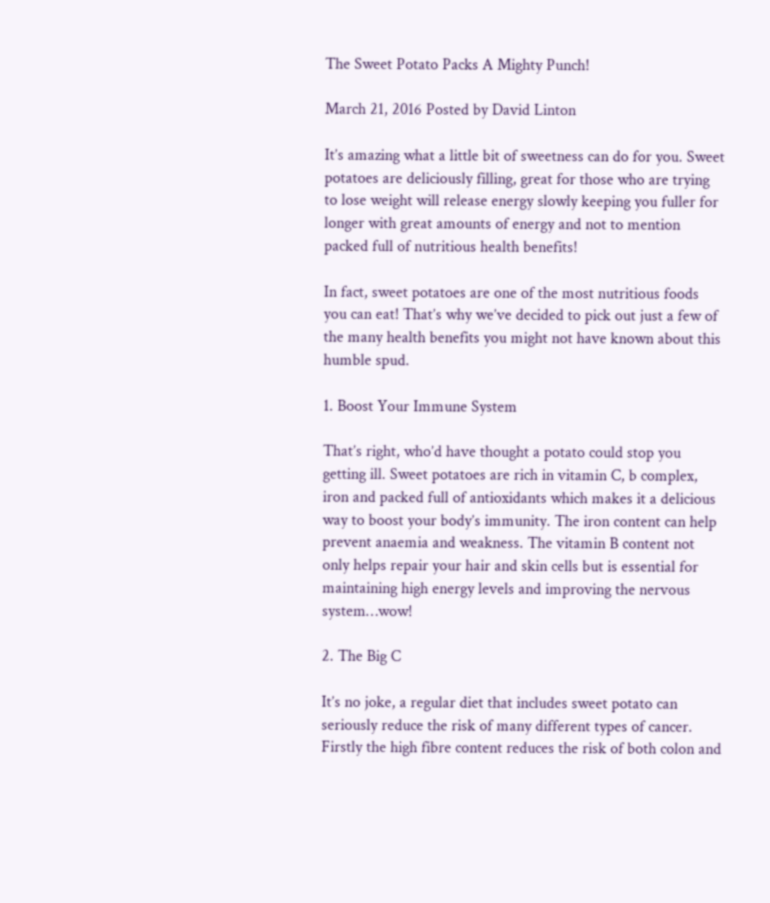The Sweet Potato Packs A Mighty Punch!

March 21, 2016 Posted by David Linton

It’s amazing what a little bit of sweetness can do for you. Sweet potatoes are deliciously filling, great for those who are trying to lose weight will release energy slowly keeping you fuller for longer with great amounts of energy and not to mention packed full of nutritious health benefits!

In fact, sweet potatoes are one of the most nutritious foods you can eat! That’s why we’ve decided to pick out just a few of the many health benefits you might not have known about this humble spud.

1. Boost Your Immune System

That’s right, who’d have thought a potato could stop you getting ill. Sweet potatoes are rich in vitamin C, b complex, iron and packed full of antioxidants which makes it a delicious way to boost your body’s immunity. The iron content can help prevent anaemia and weakness. The vitamin B content not only helps repair your hair and skin cells but is essential for maintaining high energy levels and improving the nervous system…wow!

2. The Big C

It’s no joke, a regular diet that includes sweet potato can seriously reduce the risk of many different types of cancer. Firstly the high fibre content reduces the risk of both colon and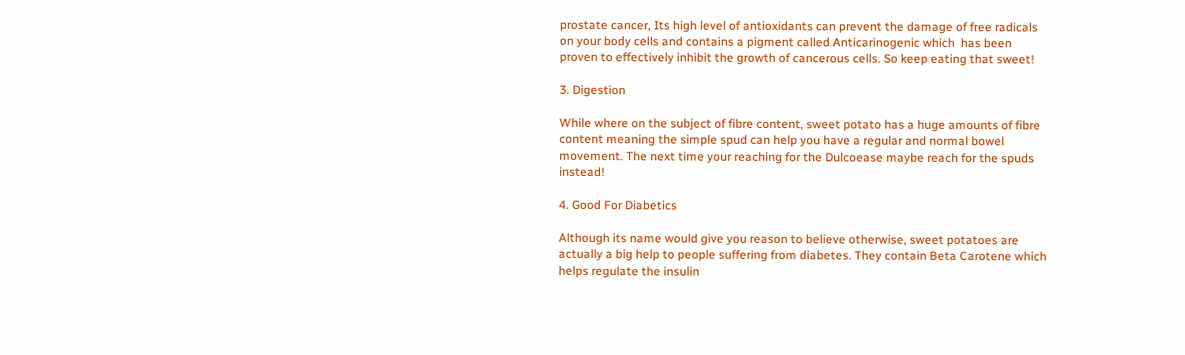prostate cancer, Its high level of antioxidants can prevent the damage of free radicals on your body cells and contains a pigment called Anticarinogenic which  has been proven to effectively inhibit the growth of cancerous cells. So keep eating that sweet!

3. Digestion

While where on the subject of fibre content, sweet potato has a huge amounts of fibre content meaning the simple spud can help you have a regular and normal bowel movement. The next time your reaching for the Dulcoease maybe reach for the spuds instead!

4. Good For Diabetics

Although its name would give you reason to believe otherwise, sweet potatoes are actually a big help to people suffering from diabetes. They contain Beta Carotene which helps regulate the insulin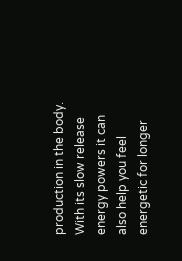production in the body. With its slow release energy powers it can also help you feel energetic for longer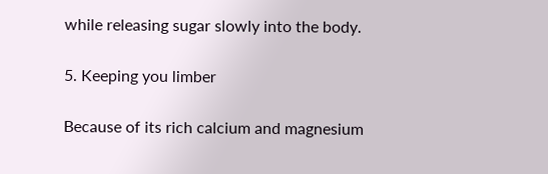while releasing sugar slowly into the body.

5. Keeping you limber

Because of its rich calcium and magnesium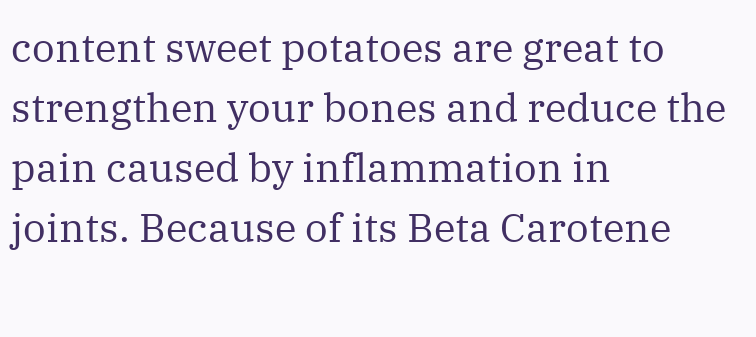content sweet potatoes are great to strengthen your bones and reduce the pain caused by inflammation in joints. Because of its Beta Carotene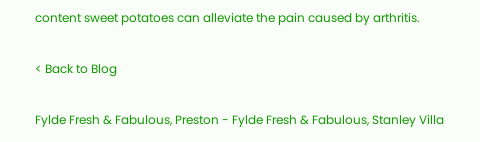content sweet potatoes can alleviate the pain caused by arthritis.

< Back to Blog

Fylde Fresh & Fabulous, Preston - Fylde Fresh & Fabulous, Stanley Villa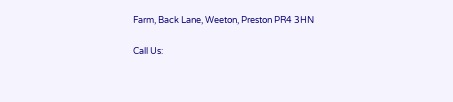Farm, Back Lane, Weeton, Preston PR4 3HN

Call Us: